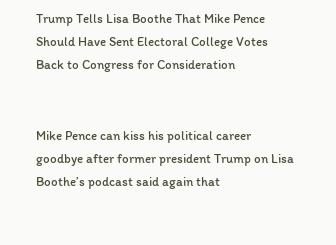Trump Tells Lisa Boothe That Mike Pence Should Have Sent Electoral College Votes Back to Congress for Consideration


Mike Pence can kiss his political career goodbye after former president Trump on Lisa Boothe’s podcast said again that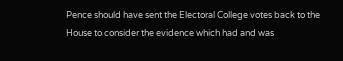Pence should have sent the Electoral College votes back to the House to consider the evidence which had and was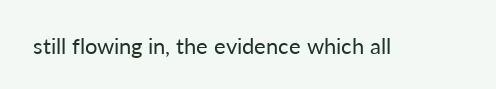still flowing in, the evidence which all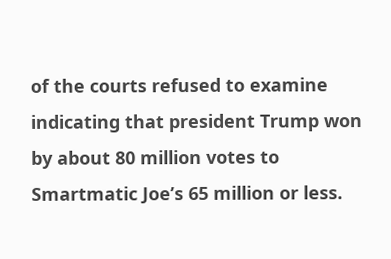of the courts refused to examine indicating that president Trump won by about 80 million votes to Smartmatic Joe’s 65 million or less.